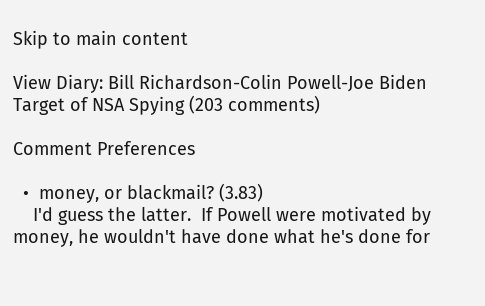Skip to main content

View Diary: Bill Richardson-Colin Powell-Joe Biden Target of NSA Spying (203 comments)

Comment Preferences

  •  money, or blackmail? (3.83)
    I'd guess the latter.  If Powell were motivated by money, he wouldn't have done what he's done for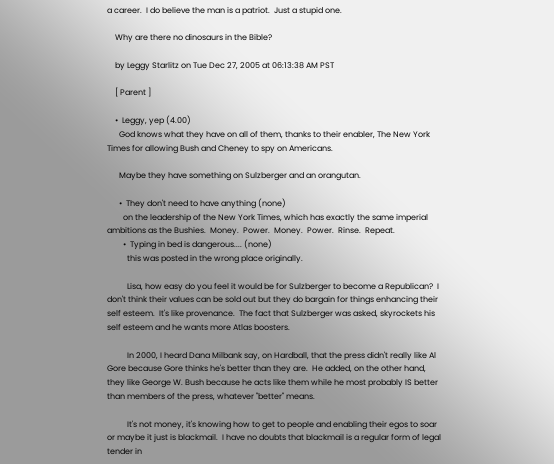a career.  I do believe the man is a patriot.  Just a stupid one.

    Why are there no dinosaurs in the Bible?

    by Leggy Starlitz on Tue Dec 27, 2005 at 06:13:38 AM PST

    [ Parent ]

    •  Leggy, yep (4.00)
      God knows what they have on all of them, thanks to their enabler, The New York Times for allowing Bush and Cheney to spy on Americans.

      Maybe they have something on Sulzberger and an orangutan.

      •  They don't need to have anything (none)
        on the leadership of the New York Times, which has exactly the same imperial ambitions as the Bushies.  Money.  Power.  Money.  Power.  Rinse.  Repeat.
        •  Typing in bed is dangerous.... (none)
          this was posted in the wrong place originally.

          Lisa, how easy do you feel it would be for Sulzberger to become a Republican?  I don't think their values can be sold out but they do bargain for things enhancing their self esteem.  It's like provenance.  The fact that Sulzberger was asked, skyrockets his self esteem and he wants more Atlas boosters.

          In 2000, I heard Dana Milbank say, on Hardball, that the press didn't really like Al Gore because Gore thinks he's better than they are.  He added, on the other hand, they like George W. Bush because he acts like them while he most probably IS better than members of the press, whatever "better" means.

          It's not money, it's knowing how to get to people and enabling their egos to soar or maybe it just is blackmail.  I have no doubts that blackmail is a regular form of legal tender in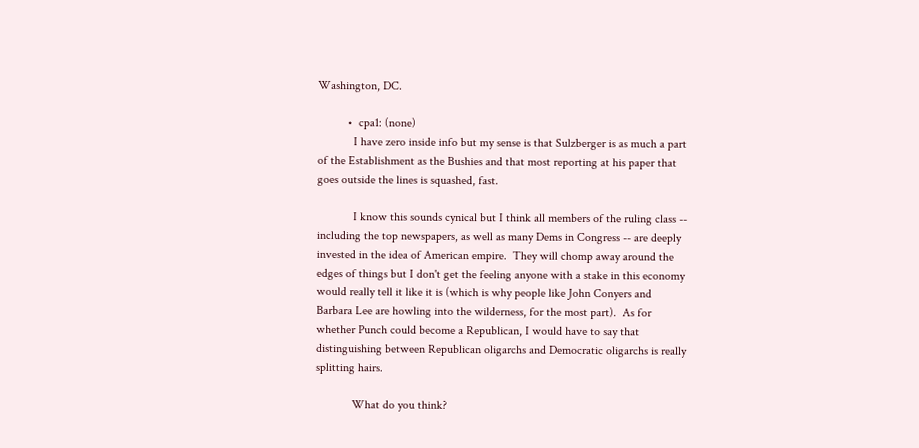Washington, DC.

          •  cpa1: (none)
            I have zero inside info but my sense is that Sulzberger is as much a part of the Establishment as the Bushies and that most reporting at his paper that goes outside the lines is squashed, fast.

            I know this sounds cynical but I think all members of the ruling class -- including the top newspapers, as well as many Dems in Congress -- are deeply invested in the idea of American empire.  They will chomp away around the edges of things but I don't get the feeling anyone with a stake in this economy would really tell it like it is (which is why people like John Conyers and Barbara Lee are howling into the wilderness, for the most part).  As for whether Punch could become a Republican, I would have to say that distinguishing between Republican oligarchs and Democratic oligarchs is really splitting hairs.

            What do you think?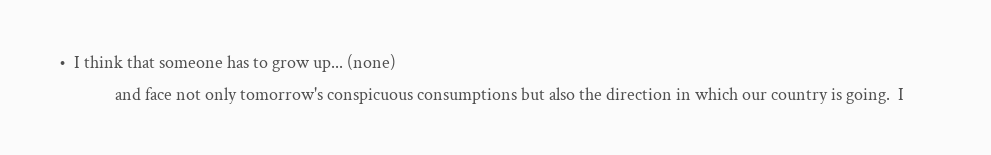•  I think that someone has to grow up... (none)
              and face not only tomorrow's conspicuous consumptions but also the direction in which our country is going.  I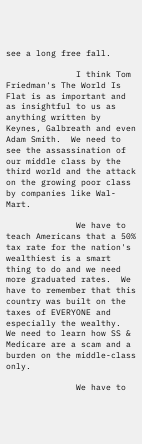see a long free fall.

              I think Tom Friedman's The World Is Flat is as important and as insightful to us as anything written by Keynes, Galbreath and even Adam Smith.  We need to see the assassination of our middle class by the third world and the attack on the growing poor class by companies like Wal-Mart.

              We have to teach Americans that a 50% tax rate for the nation's wealthiest is a smart thing to do and we need more graduated rates.  We have to remember that this country was built on the taxes of EVERYONE and especially the wealthy.  We need to learn how SS & Medicare are a scam and a burden on the middle-class only.

              We have to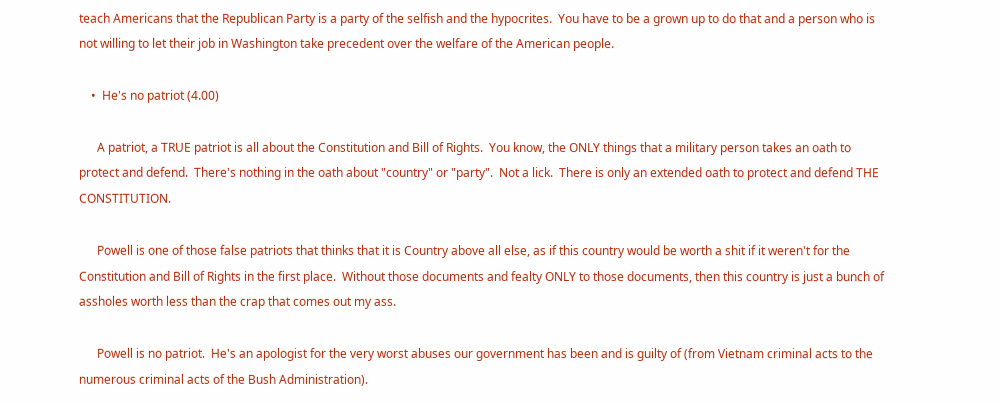teach Americans that the Republican Party is a party of the selfish and the hypocrites.  You have to be a grown up to do that and a person who is not willing to let their job in Washington take precedent over the welfare of the American people.

    •  He's no patriot (4.00)

      A patriot, a TRUE patriot is all about the Constitution and Bill of Rights.  You know, the ONLY things that a military person takes an oath to protect and defend.  There's nothing in the oath about "country" or "party".  Not a lick.  There is only an extended oath to protect and defend THE CONSTITUTION.

      Powell is one of those false patriots that thinks that it is Country above all else, as if this country would be worth a shit if it weren't for the Constitution and Bill of Rights in the first place.  Without those documents and fealty ONLY to those documents, then this country is just a bunch of assholes worth less than the crap that comes out my ass.

      Powell is no patriot.  He's an apologist for the very worst abuses our government has been and is guilty of (from Vietnam criminal acts to the numerous criminal acts of the Bush Administration).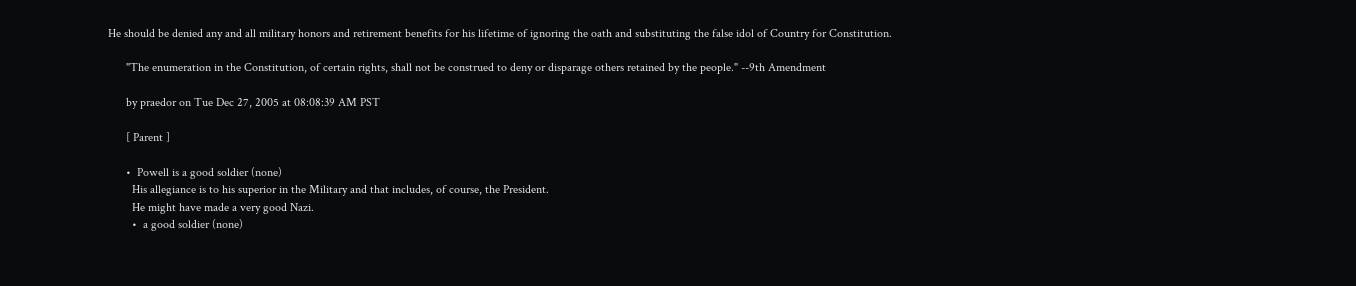He should be denied any and all military honors and retirement benefits for his lifetime of ignoring the oath and substituting the false idol of Country for Constitution.

      "The enumeration in the Constitution, of certain rights, shall not be construed to deny or disparage others retained by the people." --9th Amendment

      by praedor on Tue Dec 27, 2005 at 08:08:39 AM PST

      [ Parent ]

      •  Powell is a good soldier (none)
        His allegiance is to his superior in the Military and that includes, of course, the President.
        He might have made a very good Nazi.
        •  a good soldier (none)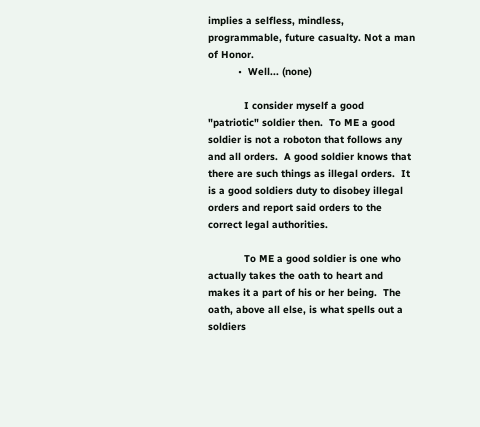implies a selfless, mindless, programmable, future casualty. Not a man of Honor.
          •  Well... (none)

            I consider myself a good "patriotic" soldier then.  To ME a good soldier is not a roboton that follows any and all orders.  A good soldier knows that there are such things as illegal orders.  It is a good soldiers duty to disobey illegal orders and report said orders to the correct legal authorities.

            To ME a good soldier is one who actually takes the oath to heart and makes it a part of his or her being.  The oath, above all else, is what spells out a soldiers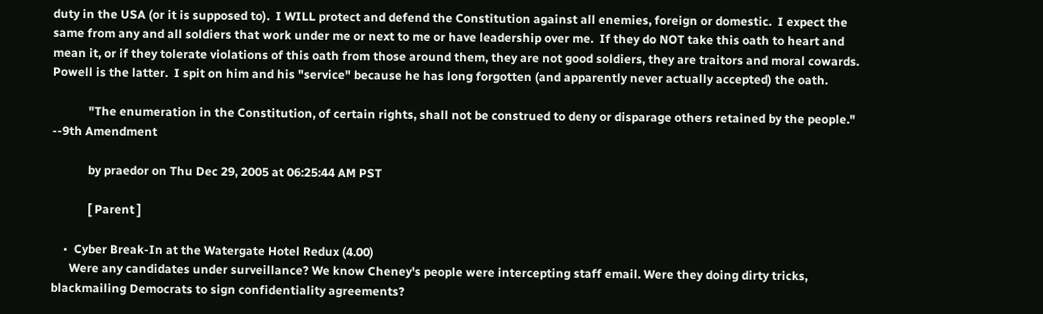duty in the USA (or it is supposed to).  I WILL protect and defend the Constitution against all enemies, foreign or domestic.  I expect the same from any and all soldiers that work under me or next to me or have leadership over me.  If they do NOT take this oath to heart and mean it, or if they tolerate violations of this oath from those around them, they are not good soldiers, they are traitors and moral cowards.  Powell is the latter.  I spit on him and his "service" because he has long forgotten (and apparently never actually accepted) the oath.

            "The enumeration in the Constitution, of certain rights, shall not be construed to deny or disparage others retained by the people." --9th Amendment

            by praedor on Thu Dec 29, 2005 at 06:25:44 AM PST

            [ Parent ]

    •  Cyber Break-In at the Watergate Hotel Redux (4.00)
      Were any candidates under surveillance? We know Cheney's people were intercepting staff email. Were they doing dirty tricks, blackmailing Democrats to sign confidentiality agreements?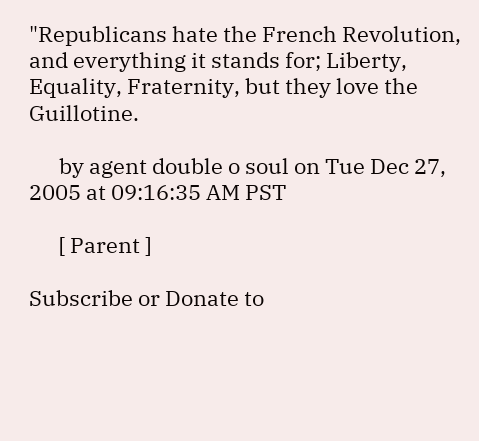"Republicans hate the French Revolution, and everything it stands for; Liberty, Equality, Fraternity, but they love the Guillotine.

      by agent double o soul on Tue Dec 27, 2005 at 09:16:35 AM PST

      [ Parent ]

Subscribe or Donate to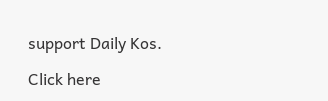support Daily Kos.

Click here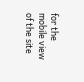for the mobile view of the site